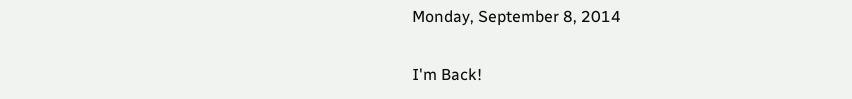Monday, September 8, 2014

I'm Back!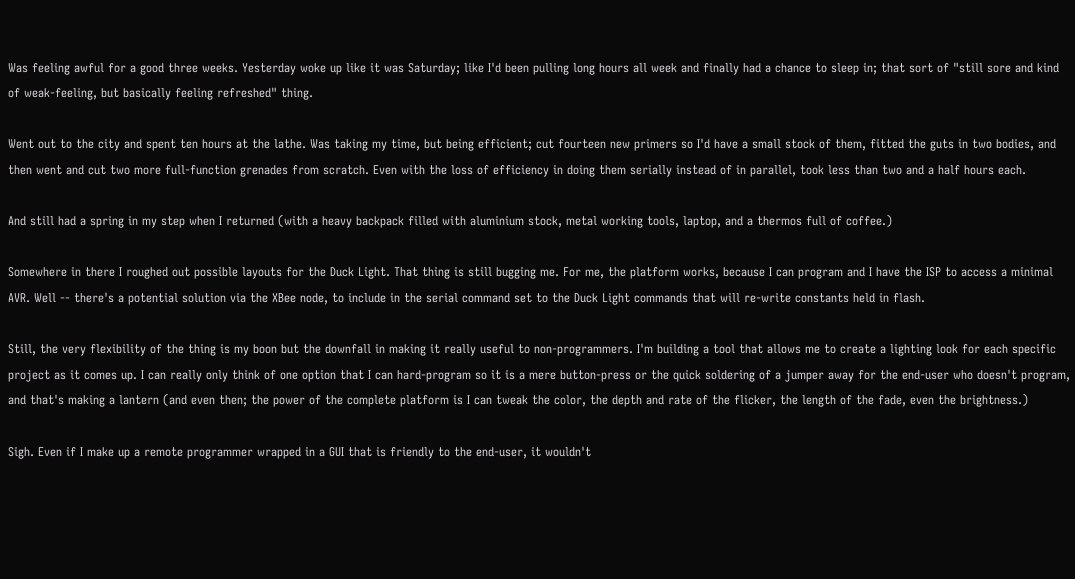Was feeling awful for a good three weeks. Yesterday woke up like it was Saturday; like I'd been pulling long hours all week and finally had a chance to sleep in; that sort of "still sore and kind of weak-feeling, but basically feeling refreshed" thing.

Went out to the city and spent ten hours at the lathe. Was taking my time, but being efficient; cut fourteen new primers so I'd have a small stock of them, fitted the guts in two bodies, and then went and cut two more full-function grenades from scratch. Even with the loss of efficiency in doing them serially instead of in parallel, took less than two and a half hours each.

And still had a spring in my step when I returned (with a heavy backpack filled with aluminium stock, metal working tools, laptop, and a thermos full of coffee.)

Somewhere in there I roughed out possible layouts for the Duck Light. That thing is still bugging me. For me, the platform works, because I can program and I have the ISP to access a minimal AVR. Well -- there's a potential solution via the XBee node, to include in the serial command set to the Duck Light commands that will re-write constants held in flash.

Still, the very flexibility of the thing is my boon but the downfall in making it really useful to non-programmers. I'm building a tool that allows me to create a lighting look for each specific project as it comes up. I can really only think of one option that I can hard-program so it is a mere button-press or the quick soldering of a jumper away for the end-user who doesn't program, and that's making a lantern (and even then; the power of the complete platform is I can tweak the color, the depth and rate of the flicker, the length of the fade, even the brightness.)

Sigh. Even if I make up a remote programmer wrapped in a GUI that is friendly to the end-user, it wouldn't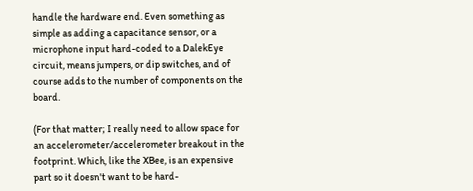handle the hardware end. Even something as simple as adding a capacitance sensor, or a microphone input hard-coded to a DalekEye circuit, means jumpers, or dip switches, and of course adds to the number of components on the board.

(For that matter; I really need to allow space for an accelerometer/accelerometer breakout in the footprint. Which, like the XBee, is an expensive part so it doesn't want to be hard-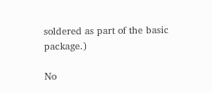soldered as part of the basic package.)

No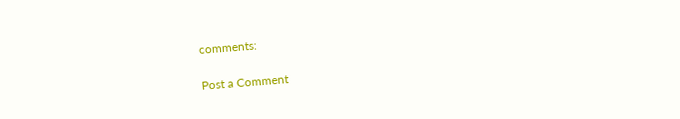comments:

Post a Comment